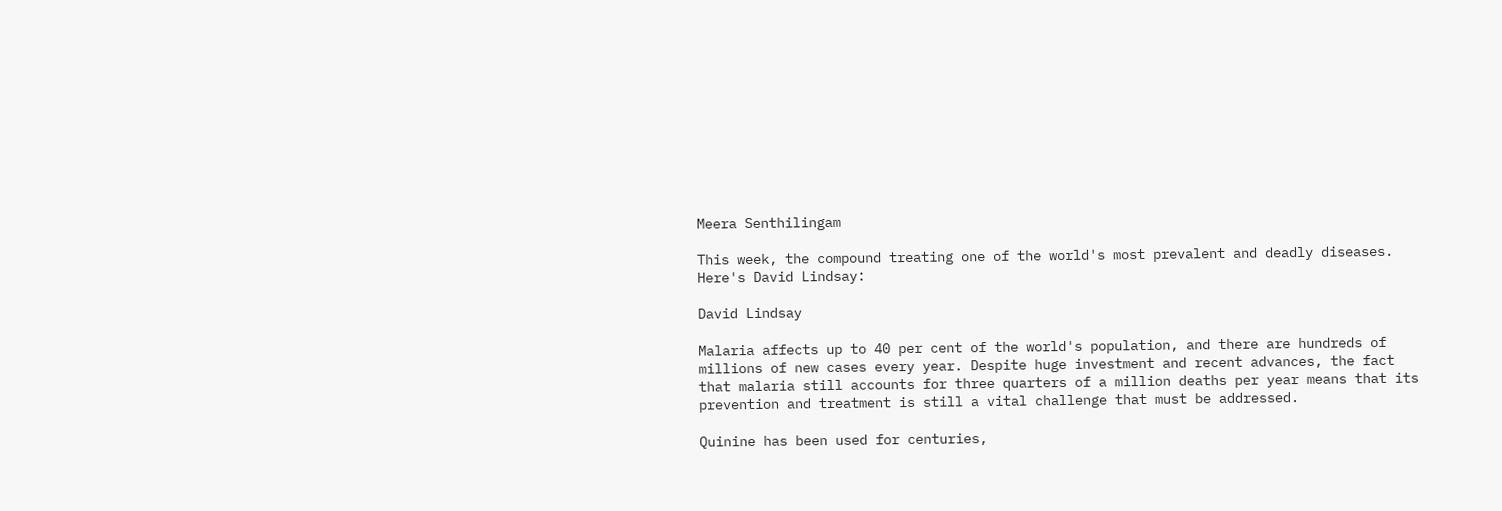Meera Senthilingam

This week, the compound treating one of the world's most prevalent and deadly diseases. Here's David Lindsay:

David Lindsay

Malaria affects up to 40 per cent of the world's population, and there are hundreds of millions of new cases every year. Despite huge investment and recent advances, the fact that malaria still accounts for three quarters of a million deaths per year means that its prevention and treatment is still a vital challenge that must be addressed.

Quinine has been used for centuries,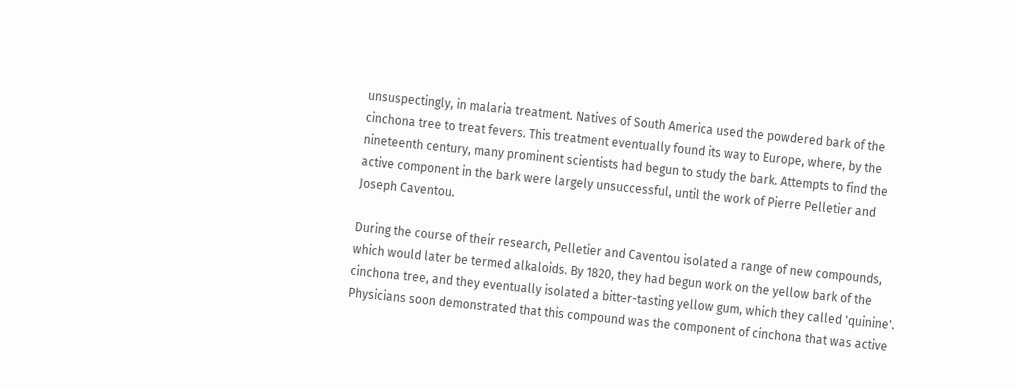unsuspectingly, in malaria treatment. Natives of South America used the powdered bark of the cinchona tree to treat fevers. This treatment eventually found its way to Europe, where, by the nineteenth century, many prominent scientists had begun to study the bark. Attempts to find the active component in the bark were largely unsuccessful, until the work of Pierre Pelletier and Joseph Caventou.

During the course of their research, Pelletier and Caventou isolated a range of new compounds, which would later be termed alkaloids. By 1820, they had begun work on the yellow bark of the cinchona tree, and they eventually isolated a bitter-tasting yellow gum, which they called 'quinine'. Physicians soon demonstrated that this compound was the component of cinchona that was active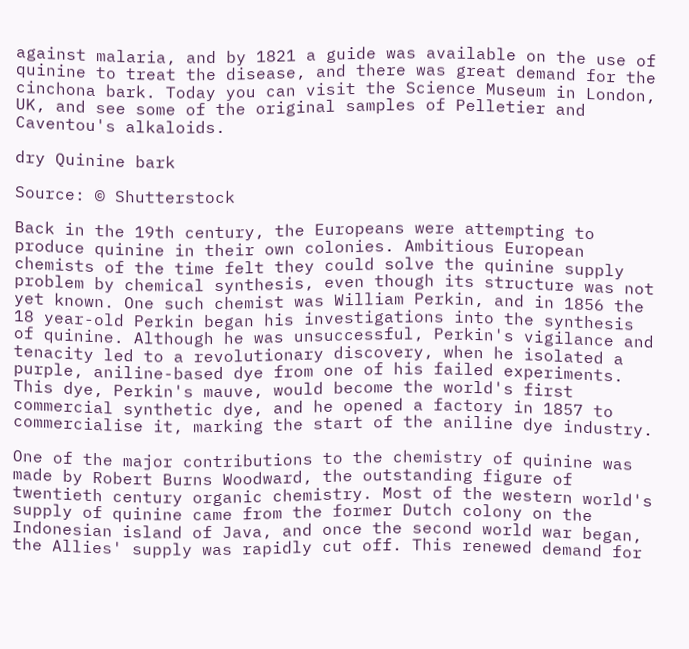against malaria, and by 1821 a guide was available on the use of quinine to treat the disease, and there was great demand for the cinchona bark. Today you can visit the Science Museum in London, UK, and see some of the original samples of Pelletier and Caventou's alkaloids.

dry Quinine bark

Source: © Shutterstock

Back in the 19th century, the Europeans were attempting to produce quinine in their own colonies. Ambitious European chemists of the time felt they could solve the quinine supply problem by chemical synthesis, even though its structure was not yet known. One such chemist was William Perkin, and in 1856 the 18 year-old Perkin began his investigations into the synthesis of quinine. Although he was unsuccessful, Perkin's vigilance and tenacity led to a revolutionary discovery, when he isolated a purple, aniline-based dye from one of his failed experiments. This dye, Perkin's mauve, would become the world's first commercial synthetic dye, and he opened a factory in 1857 to commercialise it, marking the start of the aniline dye industry.

One of the major contributions to the chemistry of quinine was made by Robert Burns Woodward, the outstanding figure of twentieth century organic chemistry. Most of the western world's supply of quinine came from the former Dutch colony on the Indonesian island of Java, and once the second world war began, the Allies' supply was rapidly cut off. This renewed demand for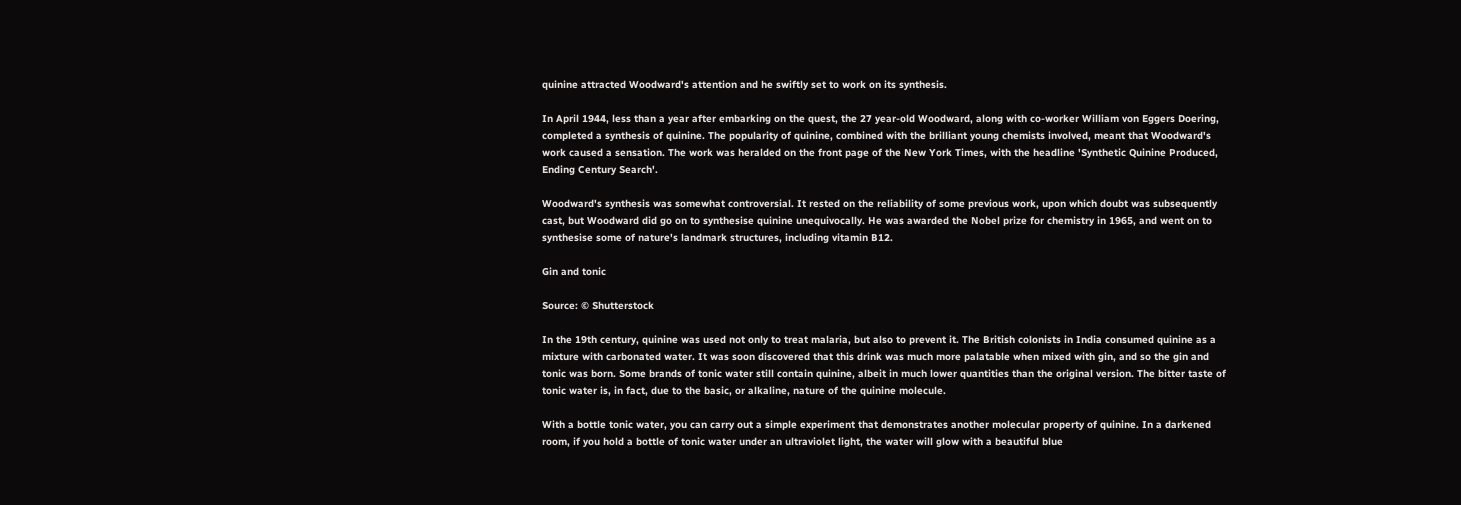quinine attracted Woodward's attention and he swiftly set to work on its synthesis.

In April 1944, less than a year after embarking on the quest, the 27 year-old Woodward, along with co-worker William von Eggers Doering, completed a synthesis of quinine. The popularity of quinine, combined with the brilliant young chemists involved, meant that Woodward's work caused a sensation. The work was heralded on the front page of the New York Times, with the headline 'Synthetic Quinine Produced, Ending Century Search'.

Woodward's synthesis was somewhat controversial. It rested on the reliability of some previous work, upon which doubt was subsequently cast, but Woodward did go on to synthesise quinine unequivocally. He was awarded the Nobel prize for chemistry in 1965, and went on to synthesise some of nature's landmark structures, including vitamin B12.

Gin and tonic

Source: © Shutterstock

In the 19th century, quinine was used not only to treat malaria, but also to prevent it. The British colonists in India consumed quinine as a mixture with carbonated water. It was soon discovered that this drink was much more palatable when mixed with gin, and so the gin and tonic was born. Some brands of tonic water still contain quinine, albeit in much lower quantities than the original version. The bitter taste of tonic water is, in fact, due to the basic, or alkaline, nature of the quinine molecule.

With a bottle tonic water, you can carry out a simple experiment that demonstrates another molecular property of quinine. In a darkened room, if you hold a bottle of tonic water under an ultraviolet light, the water will glow with a beautiful blue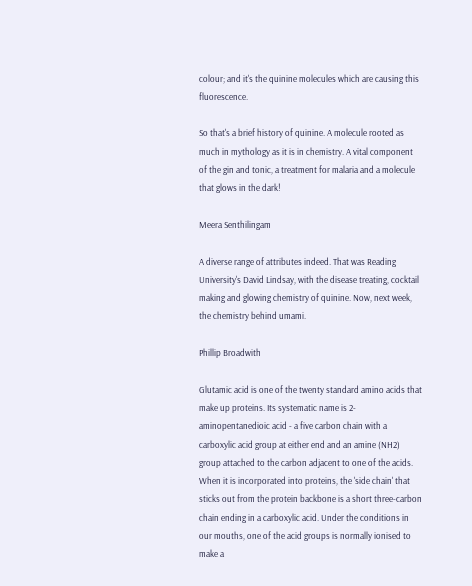colour; and it's the quinine molecules which are causing this fluorescence.

So that's a brief history of quinine. A molecule rooted as much in mythology as it is in chemistry. A vital component of the gin and tonic, a treatment for malaria and a molecule that glows in the dark!

Meera Senthilingam

A diverse range of attributes indeed. That was Reading University's David Lindsay, with the disease treating, cocktail making and glowing chemistry of quinine. Now, next week, the chemistry behind umami.

Phillip Broadwith

Glutamic acid is one of the twenty standard amino acids that make up proteins. Its systematic name is 2-aminopentanedioic acid - a five carbon chain with a carboxylic acid group at either end and an amine (NH2) group attached to the carbon adjacent to one of the acids. When it is incorporated into proteins, the 'side chain' that sticks out from the protein backbone is a short three-carbon chain ending in a carboxylic acid. Under the conditions in our mouths, one of the acid groups is normally ionised to make a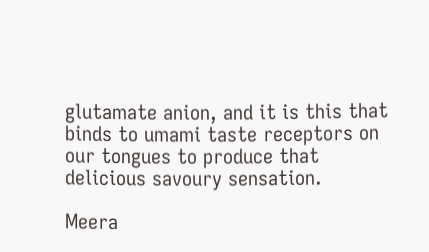glutamate anion, and it is this that binds to umami taste receptors on our tongues to produce that delicious savoury sensation.

Meera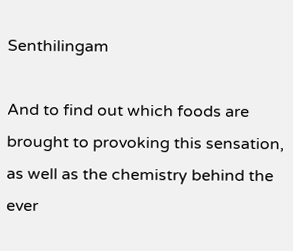Senthilingam

And to find out which foods are brought to provoking this sensation, as well as the chemistry behind the ever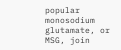popular monosodium glutamate, or MSG, join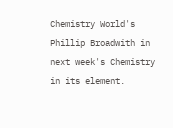Chemistry World's Phillip Broadwith in next week's Chemistry in its element.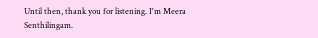Until then, thank you for listening. I'm Meera Senthilingam.